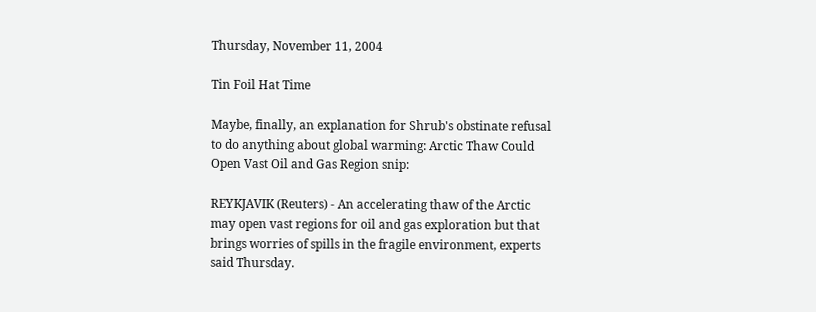Thursday, November 11, 2004

Tin Foil Hat Time

Maybe, finally, an explanation for Shrub's obstinate refusal to do anything about global warming: Arctic Thaw Could Open Vast Oil and Gas Region snip:

REYKJAVIK (Reuters) - An accelerating thaw of the Arctic may open vast regions for oil and gas exploration but that brings worries of spills in the fragile environment, experts said Thursday.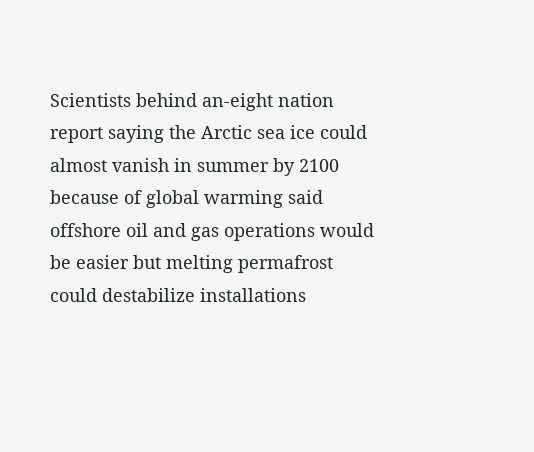Scientists behind an-eight nation report saying the Arctic sea ice could almost vanish in summer by 2100 because of global warming said offshore oil and gas operations would be easier but melting permafrost could destabilize installations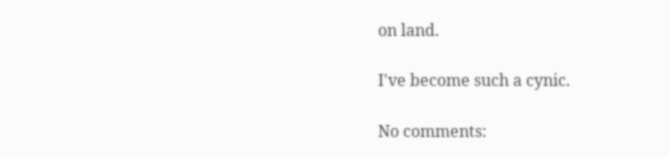on land.

I've become such a cynic.

No comments: